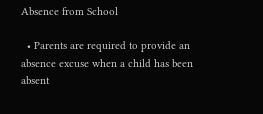Absence from School

  • Parents are required to provide an absence excuse when a child has been absent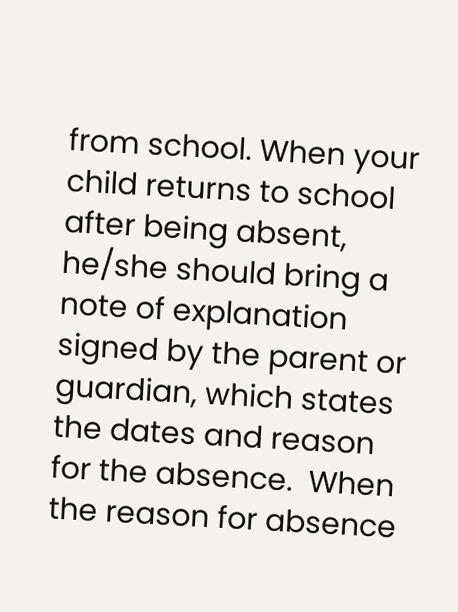from school. When your child returns to school after being absent, he/she should bring a note of explanation signed by the parent or guardian, which states the dates and reason for the absence.  When the reason for absence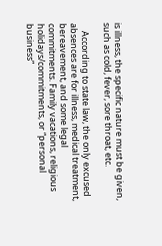is illness, the specific nature must be given, such as cold, fever, sore throat, etc.

    According to state law, the only excused absences are for illness, medical treatment, bereavement, and some legal commitments. Family vacations, religious holidays/commitments, or “personal business”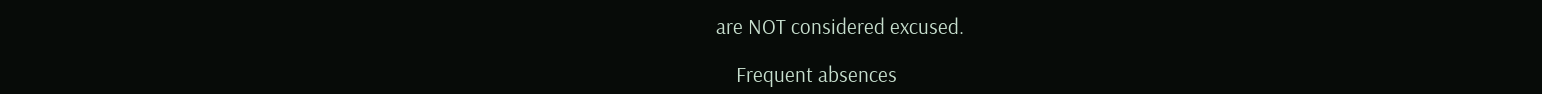are NOT considered excused.

    Frequent absences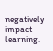negatively impact learning.